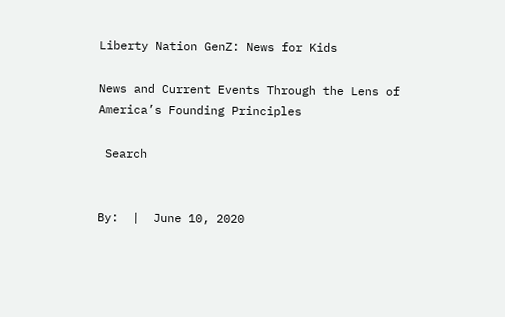Liberty Nation GenZ: News for Kids

News and Current Events Through the Lens of America’s Founding Principles

 Search


By:  |  June 10, 2020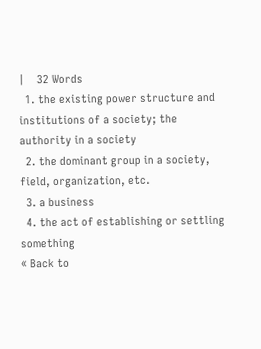|    32 Words
  1. the existing power structure and institutions of a society; the authority in a society
  2. the dominant group in a society, field, organization, etc.
  3. a business
  4. the act of establishing or settling something
« Back to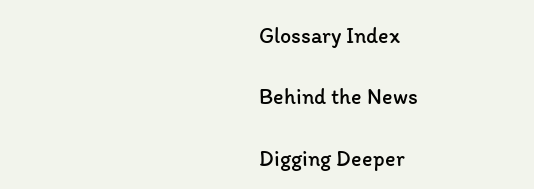Glossary Index

Behind the News

Digging Deeper